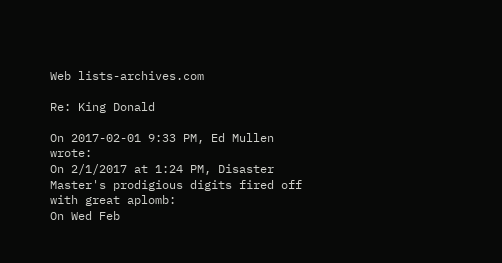Web lists-archives.com

Re: King Donald

On 2017-02-01 9:33 PM, Ed Mullen wrote:
On 2/1/2017 at 1:24 PM, Disaster Master's prodigious digits fired off with great aplomb:
On Wed Feb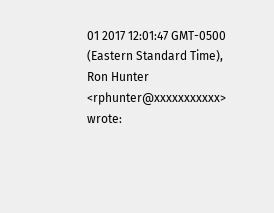01 2017 12:01:47 GMT-0500 (Eastern Standard Time), Ron Hunter
<rphunter@xxxxxxxxxxx> wrote: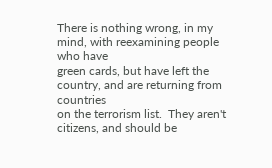There is nothing wrong, in my mind, with reexamining people who have
green cards, but have left the country, and are returning from countries
on the terrorism list.  They aren't citizens, and should be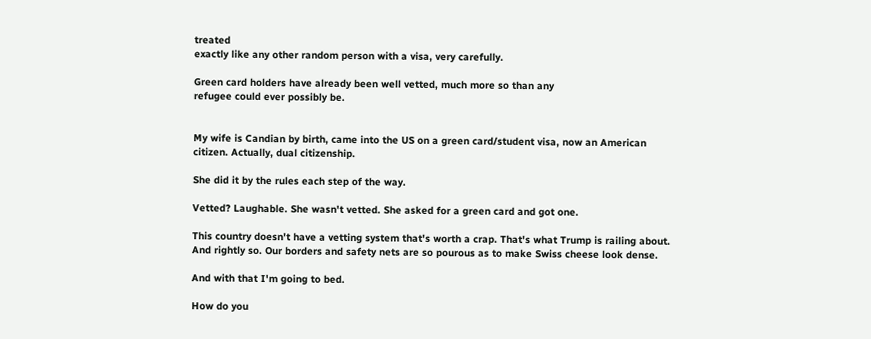treated
exactly like any other random person with a visa, very carefully.

Green card holders have already been well vetted, much more so than any
refugee could ever possibly be.


My wife is Candian by birth, came into the US on a green card/student visa, now an American citizen. Actually, dual citizenship.

She did it by the rules each step of the way.

Vetted? Laughable. She wasn't vetted. She asked for a green card and got one.

This country doesn't have a vetting system that's worth a crap. That's what Trump is railing about. And rightly so. Our borders and safety nets are so pourous as to make Swiss cheese look dense.

And with that I'm going to bed.

How do you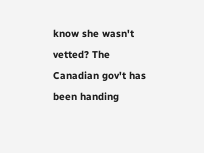know she wasn't vetted? The Canadian gov't has been handing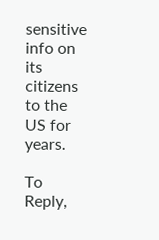sensitive info on its citizens to the US for years.

To Reply,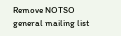Remove NOTSO
general mailing list